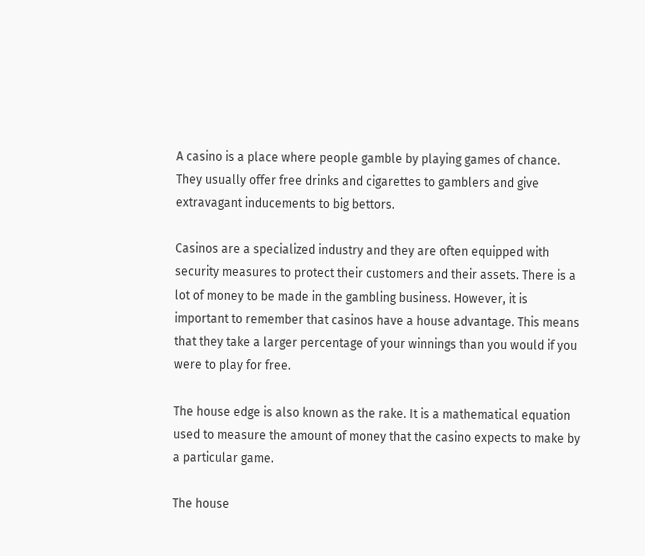A casino is a place where people gamble by playing games of chance. They usually offer free drinks and cigarettes to gamblers and give extravagant inducements to big bettors.

Casinos are a specialized industry and they are often equipped with security measures to protect their customers and their assets. There is a lot of money to be made in the gambling business. However, it is important to remember that casinos have a house advantage. This means that they take a larger percentage of your winnings than you would if you were to play for free.

The house edge is also known as the rake. It is a mathematical equation used to measure the amount of money that the casino expects to make by a particular game.

The house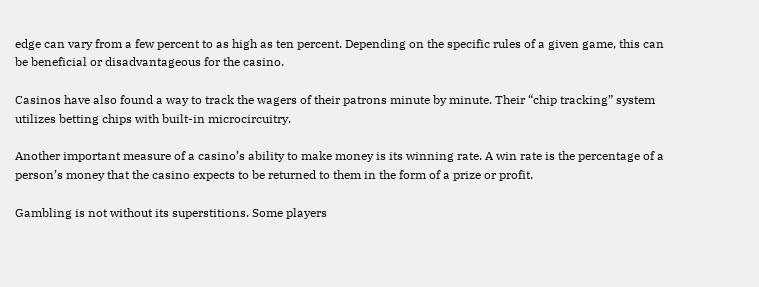edge can vary from a few percent to as high as ten percent. Depending on the specific rules of a given game, this can be beneficial or disadvantageous for the casino.

Casinos have also found a way to track the wagers of their patrons minute by minute. Their “chip tracking” system utilizes betting chips with built-in microcircuitry.

Another important measure of a casino’s ability to make money is its winning rate. A win rate is the percentage of a person’s money that the casino expects to be returned to them in the form of a prize or profit.

Gambling is not without its superstitions. Some players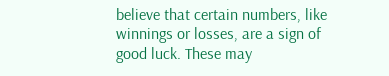believe that certain numbers, like winnings or losses, are a sign of good luck. These may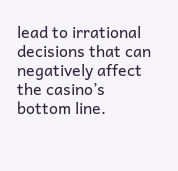lead to irrational decisions that can negatively affect the casino’s bottom line.